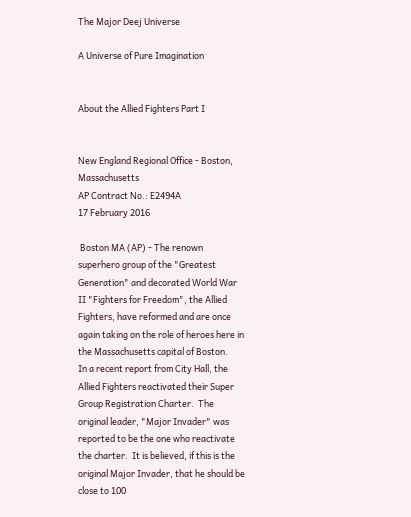The Major Deej Universe

A Universe of Pure Imagination


About the Allied Fighters Part I


New England Regional Office - Boston, Massachusetts
AP Contract No.: E2494A                                          17 February 2016

 Boston MA (AP) - The renown superhero group of the "Greatest Generation" and decorated World War II "Fighters for Freedom", the Allied Fighters, have reformed and are once again taking on the role of heroes here in the Massachusetts capital of Boston.
In a recent report from City Hall, the Allied Fighters reactivated their Super Group Registration Charter.  The original leader, "Major Invader" was reported to be the one who reactivate the charter.  It is believed, if this is the original Major Invader, that he should be close to 100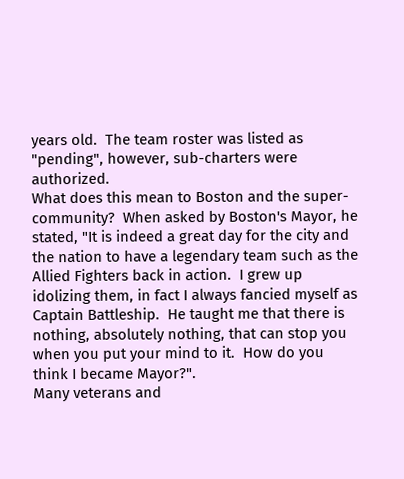years old.  The team roster was listed as "pending", however, sub-charters were authorized.
What does this mean to Boston and the super-community?  When asked by Boston's Mayor, he stated, "It is indeed a great day for the city and the nation to have a legendary team such as the Allied Fighters back in action.  I grew up idolizing them, in fact I always fancied myself as Captain Battleship.  He taught me that there is nothing, absolutely nothing, that can stop you when you put your mind to it.  How do you think I became Mayor?".
Many veterans and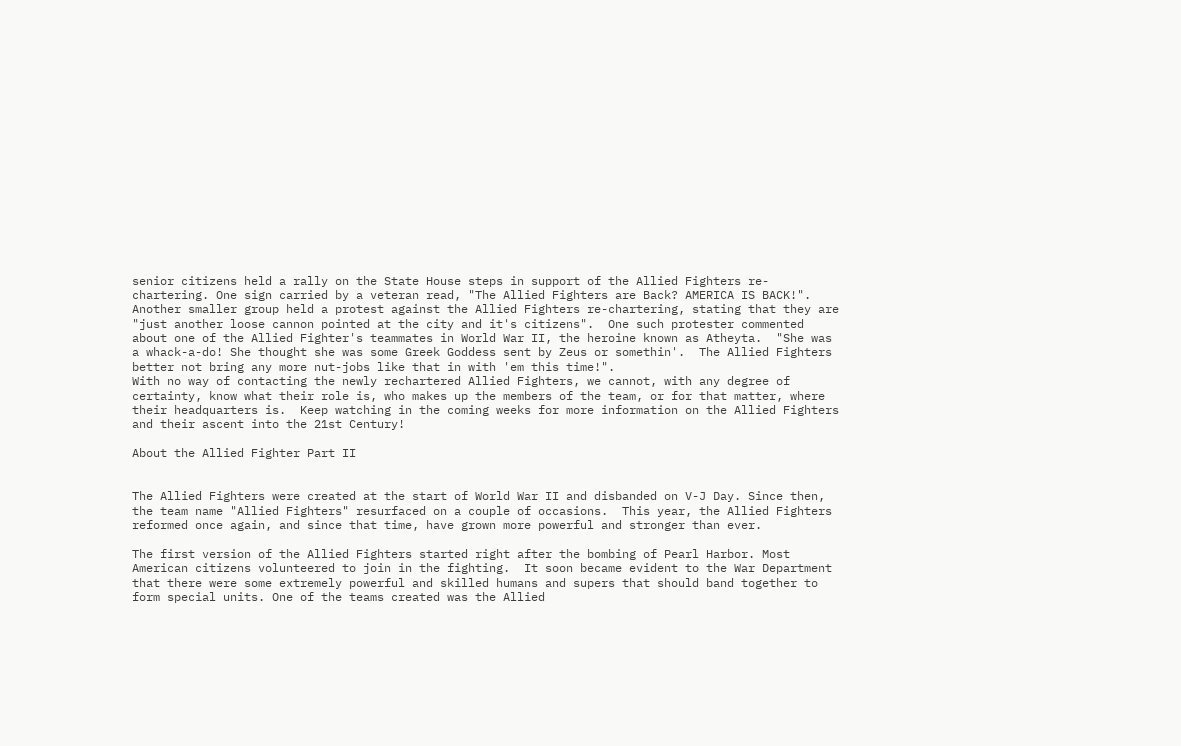senior citizens held a rally on the State House steps in support of the Allied Fighters re-chartering. One sign carried by a veteran read, "The Allied Fighters are Back? AMERICA IS BACK!".  Another smaller group held a protest against the Allied Fighters re-chartering, stating that they are "just another loose cannon pointed at the city and it's citizens".  One such protester commented about one of the Allied Fighter's teammates in World War II, the heroine known as Atheyta.  "She was a whack-a-do! She thought she was some Greek Goddess sent by Zeus or somethin'.  The Allied Fighters better not bring any more nut-jobs like that in with 'em this time!".
With no way of contacting the newly rechartered Allied Fighters, we cannot, with any degree of certainty, know what their role is, who makes up the members of the team, or for that matter, where their headquarters is.  Keep watching in the coming weeks for more information on the Allied Fighters and their ascent into the 21st Century!

About the Allied Fighter Part II


The Allied Fighters were created at the start of World War II and disbanded on V-J Day. Since then, the team name "Allied Fighters" resurfaced on a couple of occasions.  This year, the Allied Fighters reformed once again, and since that time, have grown more powerful and stronger than ever.

The first version of the Allied Fighters started right after the bombing of Pearl Harbor. Most American citizens volunteered to join in the fighting.  It soon became evident to the War Department that there were some extremely powerful and skilled humans and supers that should band together to form special units. One of the teams created was the Allied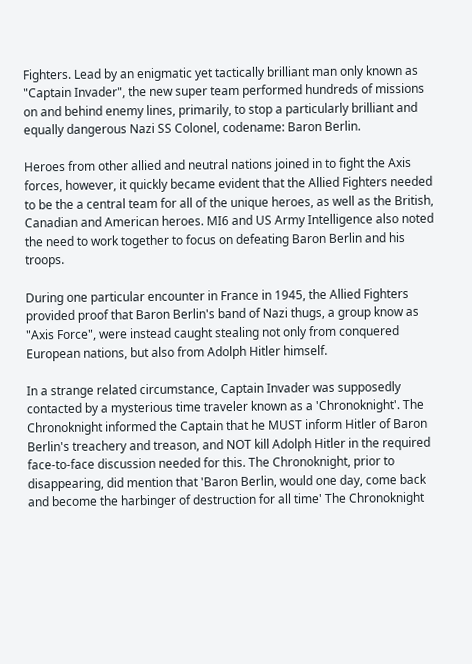Fighters. Lead by an enigmatic yet tactically brilliant man only known as "Captain Invader", the new super team performed hundreds of missions on and behind enemy lines, primarily, to stop a particularly brilliant and equally dangerous Nazi SS Colonel, codename: Baron Berlin.

Heroes from other allied and neutral nations joined in to fight the Axis forces, however, it quickly became evident that the Allied Fighters needed to be the a central team for all of the unique heroes, as well as the British, Canadian and American heroes. MI6 and US Army Intelligence also noted the need to work together to focus on defeating Baron Berlin and his troops.

During one particular encounter in France in 1945, the Allied Fighters provided proof that Baron Berlin's band of Nazi thugs, a group know as "Axis Force", were instead caught stealing not only from conquered European nations, but also from Adolph Hitler himself.

In a strange related circumstance, Captain Invader was supposedly contacted by a mysterious time traveler known as a 'Chronoknight'. The Chronoknight informed the Captain that he MUST inform Hitler of Baron Berlin's treachery and treason, and NOT kill Adolph Hitler in the required face-to-face discussion needed for this. The Chronoknight, prior to disappearing, did mention that 'Baron Berlin, would one day, come back and become the harbinger of destruction for all time' The Chronoknight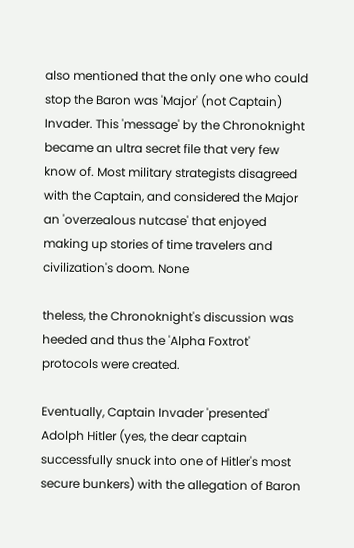also mentioned that the only one who could stop the Baron was 'Major' (not Captain) Invader. This 'message' by the Chronoknight became an ultra secret file that very few know of. Most military strategists disagreed with the Captain, and considered the Major an 'overzealous nutcase' that enjoyed making up stories of time travelers and civilization's doom. None

theless, the Chronoknight's discussion was heeded and thus the 'Alpha Foxtrot' protocols were created.

Eventually, Captain Invader 'presented' Adolph Hitler (yes, the dear captain successfully snuck into one of Hitler's most secure bunkers) with the allegation of Baron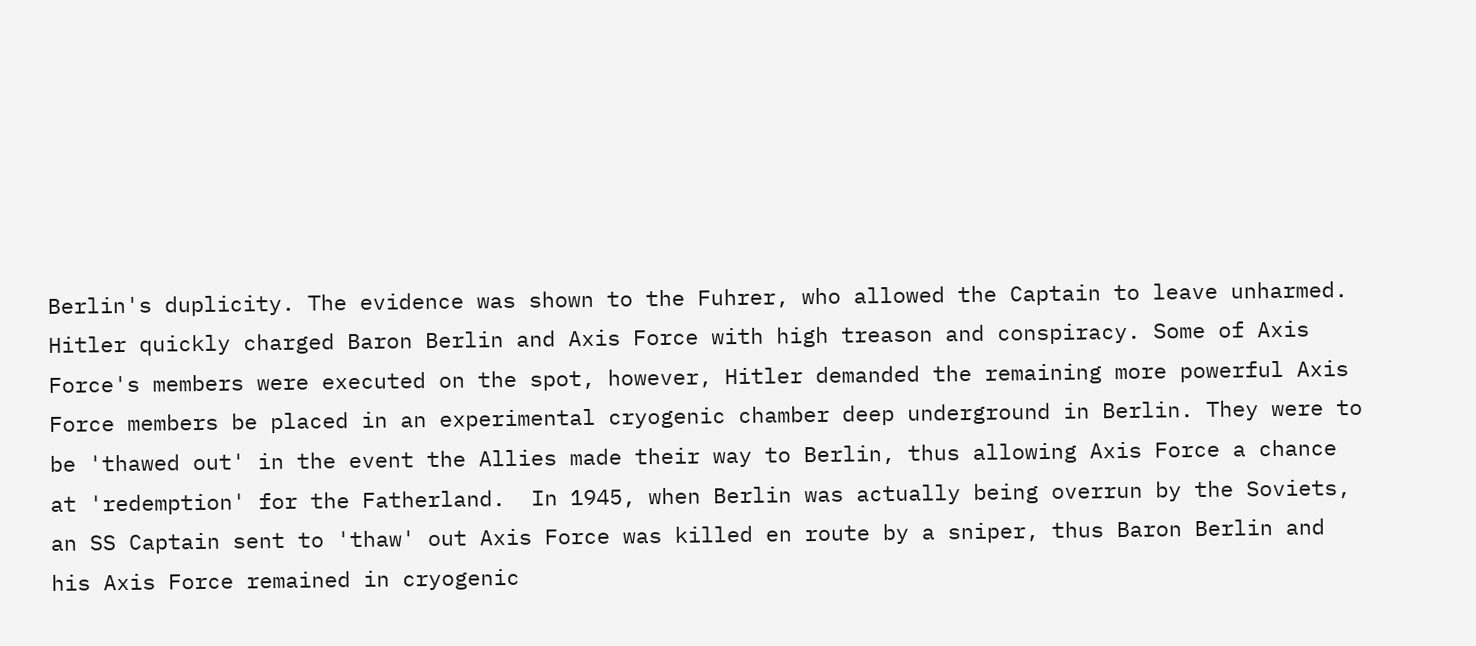Berlin's duplicity. The evidence was shown to the Fuhrer, who allowed the Captain to leave unharmed. Hitler quickly charged Baron Berlin and Axis Force with high treason and conspiracy. Some of Axis Force's members were executed on the spot, however, Hitler demanded the remaining more powerful Axis Force members be placed in an experimental cryogenic chamber deep underground in Berlin. They were to be 'thawed out' in the event the Allies made their way to Berlin, thus allowing Axis Force a chance at 'redemption' for the Fatherland.  In 1945, when Berlin was actually being overrun by the Soviets, an SS Captain sent to 'thaw' out Axis Force was killed en route by a sniper, thus Baron Berlin and his Axis Force remained in cryogenic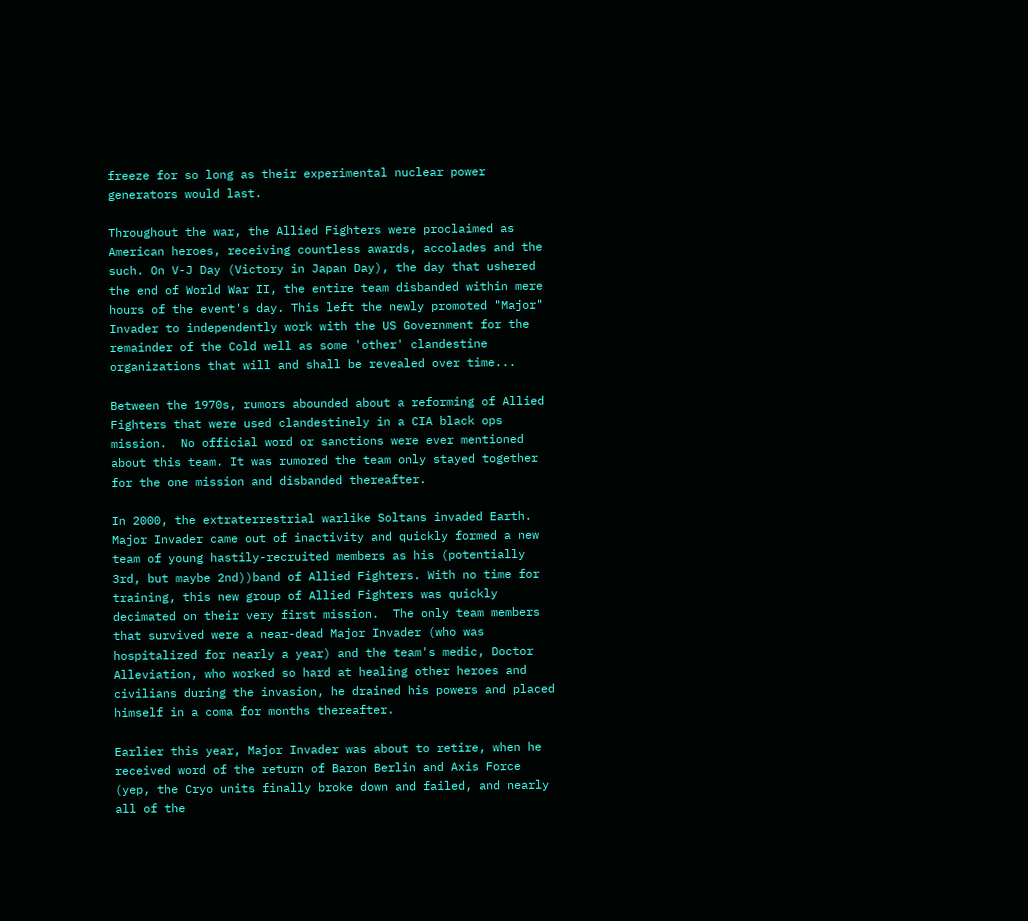freeze for so long as their experimental nuclear power generators would last.

Throughout the war, the Allied Fighters were proclaimed as American heroes, receiving countless awards, accolades and the such. On V-J Day (Victory in Japan Day), the day that ushered the end of World War II, the entire team disbanded within mere hours of the event's day. This left the newly promoted "Major" Invader to independently work with the US Government for the remainder of the Cold well as some 'other' clandestine organizations that will and shall be revealed over time...

Between the 1970s, rumors abounded about a reforming of Allied Fighters that were used clandestinely in a CIA black ops mission.  No official word or sanctions were ever mentioned about this team. It was rumored the team only stayed together for the one mission and disbanded thereafter.

In 2000, the extraterrestrial warlike Soltans invaded Earth.  Major Invader came out of inactivity and quickly formed a new team of young hastily-recruited members as his (potentially 3rd, but maybe 2nd))band of Allied Fighters. With no time for training, this new group of Allied Fighters was quickly decimated on their very first mission.  The only team members that survived were a near-dead Major Invader (who was hospitalized for nearly a year) and the team's medic, Doctor Alleviation, who worked so hard at healing other heroes and civilians during the invasion, he drained his powers and placed himself in a coma for months thereafter.

Earlier this year, Major Invader was about to retire, when he received word of the return of Baron Berlin and Axis Force (yep, the Cryo units finally broke down and failed, and nearly all of the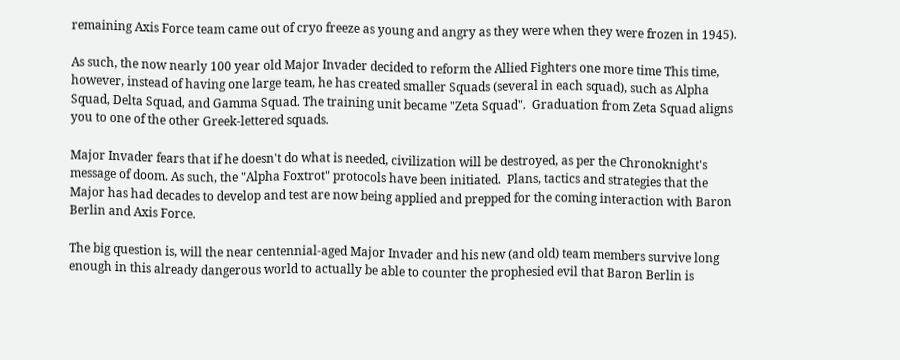remaining Axis Force team came out of cryo freeze as young and angry as they were when they were frozen in 1945).

As such, the now nearly 100 year old Major Invader decided to reform the Allied Fighters one more time This time, however, instead of having one large team, he has created smaller Squads (several in each squad), such as Alpha Squad, Delta Squad, and Gamma Squad. The training unit became "Zeta Squad".  Graduation from Zeta Squad aligns you to one of the other Greek-lettered squads.

Major Invader fears that if he doesn't do what is needed, civilization will be destroyed, as per the Chronoknight's message of doom. As such, the "Alpha Foxtrot" protocols have been initiated.  Plans, tactics and strategies that the Major has had decades to develop and test are now being applied and prepped for the coming interaction with Baron Berlin and Axis Force.

The big question is, will the near centennial-aged Major Invader and his new (and old) team members survive long enough in this already dangerous world to actually be able to counter the prophesied evil that Baron Berlin is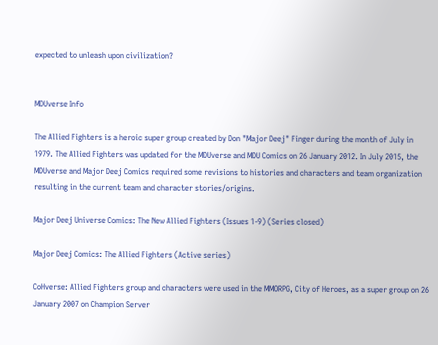expected to unleash upon civilization?


MDUverse Info

The Allied Fighters is a heroic super group created by Don "Major Deej" Finger during the month of July in 1979. The Allied Fighters was updated for the MDUverse and MDU Comics on 26 January 2012. In July 2015, the MDUverse and Major Deej Comics required some revisions to histories and characters and team organization resulting in the current team and character stories/origins.

Major Deej Universe Comics: The New Allied Fighters (Issues 1-9) (Series closed)

Major Deej Comics: The Allied Fighters (Active series)

CoHverse: Allied Fighters group and characters were used in the MMORPG, City of Heroes, as a super group on 26 January 2007 on Champion Server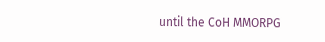until the CoH MMORPG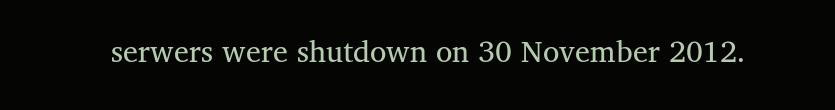serwers were shutdown on 30 November 2012.